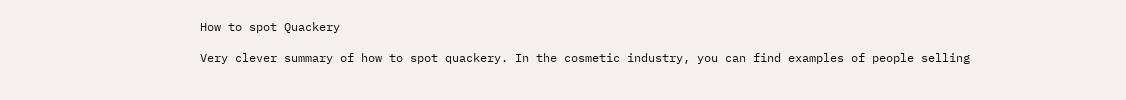How to spot Quackery

Very clever summary of how to spot quackery. In the cosmetic industry, you can find examples of people selling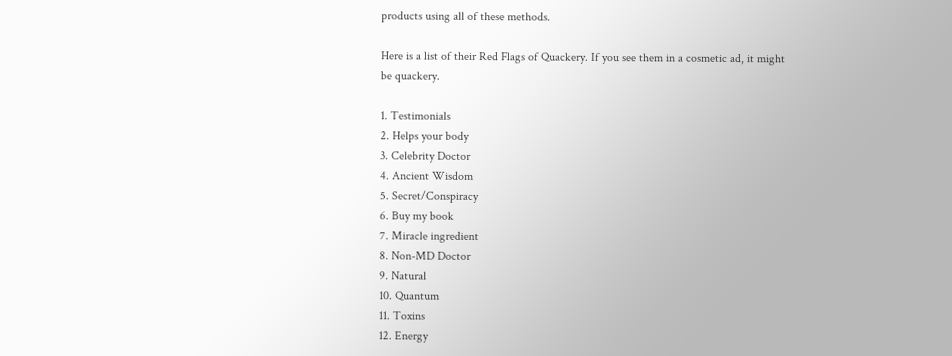products using all of these methods.

Here is a list of their Red Flags of Quackery. If you see them in a cosmetic ad, it might be quackery.

1. Testimonials
2. Helps your body
3. Celebrity Doctor
4. Ancient Wisdom
5. Secret/Conspiracy
6. Buy my book
7. Miracle ingredient
8. Non-MD Doctor
9. Natural
10. Quantum
11. Toxins
12. Energy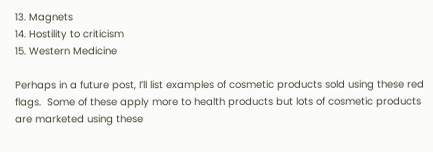13. Magnets
14. Hostility to criticism
15. Western Medicine

Perhaps in a future post, I’ll list examples of cosmetic products sold using these red flags.  Some of these apply more to health products but lots of cosmetic products are marketed using these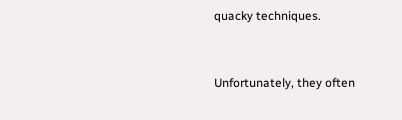quacky techniques.


Unfortunately, they often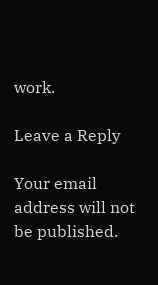work.

Leave a Reply

Your email address will not be published.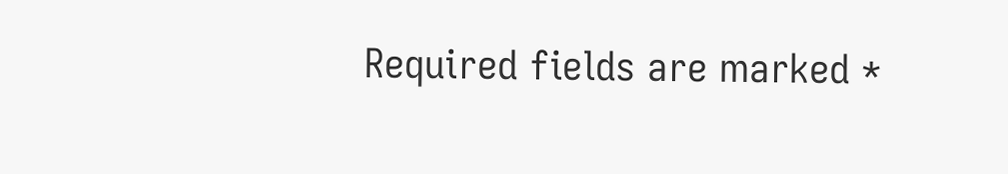Required fields are marked *